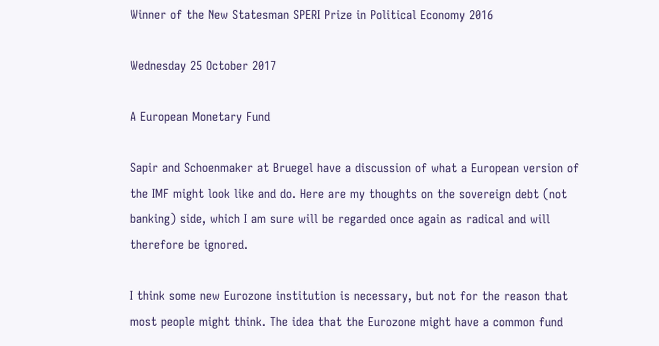Winner of the New Statesman SPERI Prize in Political Economy 2016

Wednesday 25 October 2017

A European Monetary Fund

Sapir and Schoenmaker at Bruegel have a discussion of what a European version of the IMF might look like and do. Here are my thoughts on the sovereign debt (not banking) side, which I am sure will be regarded once again as radical and will therefore be ignored.

I think some new Eurozone institution is necessary, but not for the reason that most people might think. The idea that the Eurozone might have a common fund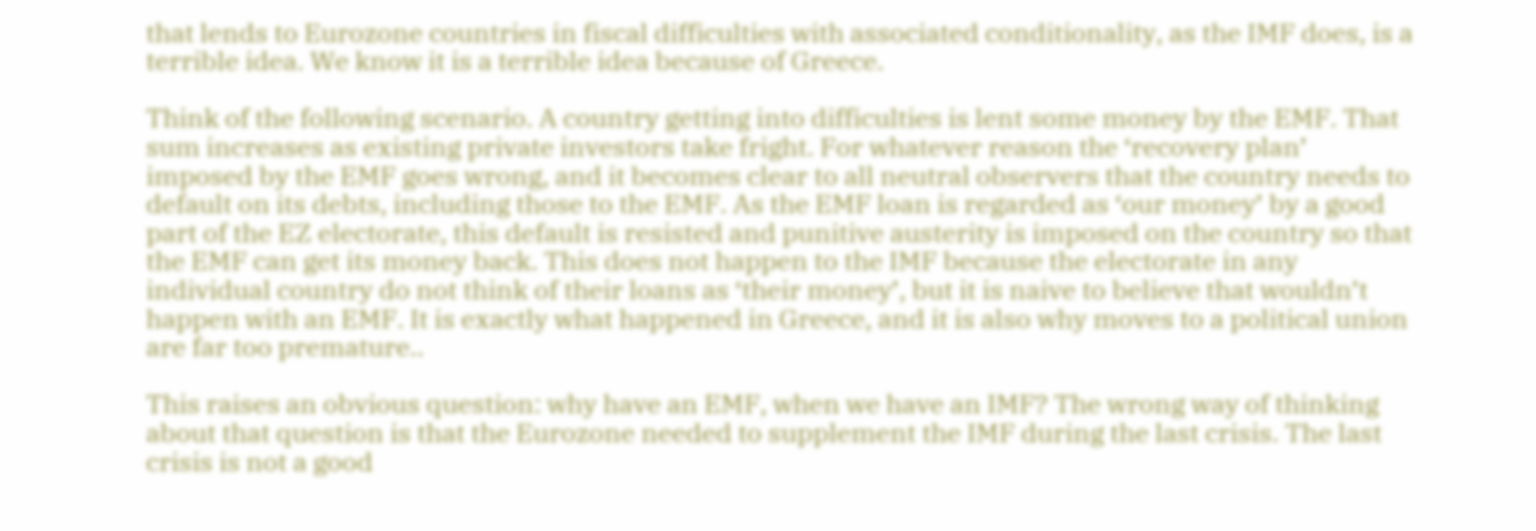that lends to Eurozone countries in fiscal difficulties with associated conditionality, as the IMF does, is a terrible idea. We know it is a terrible idea because of Greece.

Think of the following scenario. A country getting into difficulties is lent some money by the EMF. That sum increases as existing private investors take fright. For whatever reason the ‘recovery plan’ imposed by the EMF goes wrong, and it becomes clear to all neutral observers that the country needs to default on its debts, including those to the EMF. As the EMF loan is regarded as ‘our money’ by a good part of the EZ electorate, this default is resisted and punitive austerity is imposed on the country so that the EMF can get its money back. This does not happen to the IMF because the electorate in any individual country do not think of their loans as ‘their money’, but it is naive to believe that wouldn’t happen with an EMF. It is exactly what happened in Greece, and it is also why moves to a political union are far too premature..

This raises an obvious question: why have an EMF, when we have an IMF? The wrong way of thinking about that question is that the Eurozone needed to supplement the IMF during the last crisis. The last crisis is not a good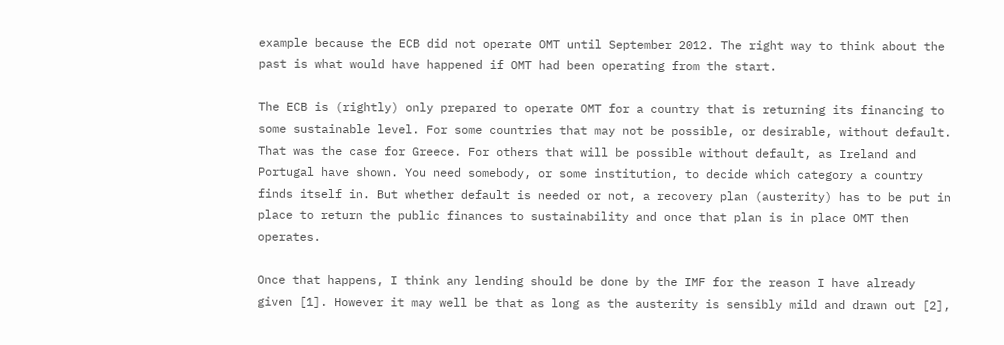example because the ECB did not operate OMT until September 2012. The right way to think about the past is what would have happened if OMT had been operating from the start.

The ECB is (rightly) only prepared to operate OMT for a country that is returning its financing to some sustainable level. For some countries that may not be possible, or desirable, without default. That was the case for Greece. For others that will be possible without default, as Ireland and Portugal have shown. You need somebody, or some institution, to decide which category a country finds itself in. But whether default is needed or not, a recovery plan (austerity) has to be put in place to return the public finances to sustainability and once that plan is in place OMT then operates.

Once that happens, I think any lending should be done by the IMF for the reason I have already given [1]. However it may well be that as long as the austerity is sensibly mild and drawn out [2],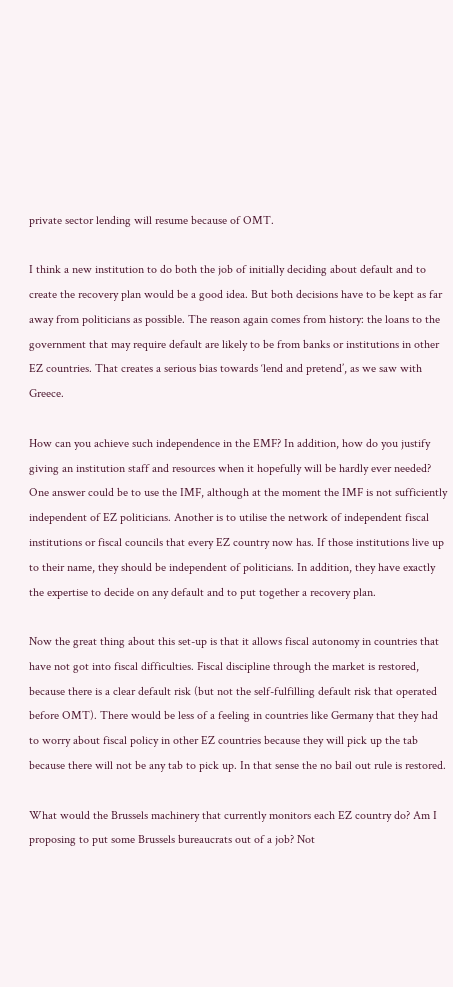private sector lending will resume because of OMT.

I think a new institution to do both the job of initially deciding about default and to create the recovery plan would be a good idea. But both decisions have to be kept as far away from politicians as possible. The reason again comes from history: the loans to the government that may require default are likely to be from banks or institutions in other EZ countries. That creates a serious bias towards ‘lend and pretend’, as we saw with Greece.

How can you achieve such independence in the EMF? In addition, how do you justify giving an institution staff and resources when it hopefully will be hardly ever needed? One answer could be to use the IMF, although at the moment the IMF is not sufficiently independent of EZ politicians. Another is to utilise the network of independent fiscal institutions or fiscal councils that every EZ country now has. If those institutions live up to their name, they should be independent of politicians. In addition, they have exactly the expertise to decide on any default and to put together a recovery plan.

Now the great thing about this set-up is that it allows fiscal autonomy in countries that have not got into fiscal difficulties. Fiscal discipline through the market is restored, because there is a clear default risk (but not the self-fulfilling default risk that operated before OMT). There would be less of a feeling in countries like Germany that they had to worry about fiscal policy in other EZ countries because they will pick up the tab because there will not be any tab to pick up. In that sense the no bail out rule is restored.

What would the Brussels machinery that currently monitors each EZ country do? Am I proposing to put some Brussels bureaucrats out of a job? Not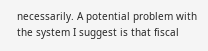necessarily. A potential problem with the system I suggest is that fiscal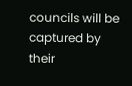councils will be captured by their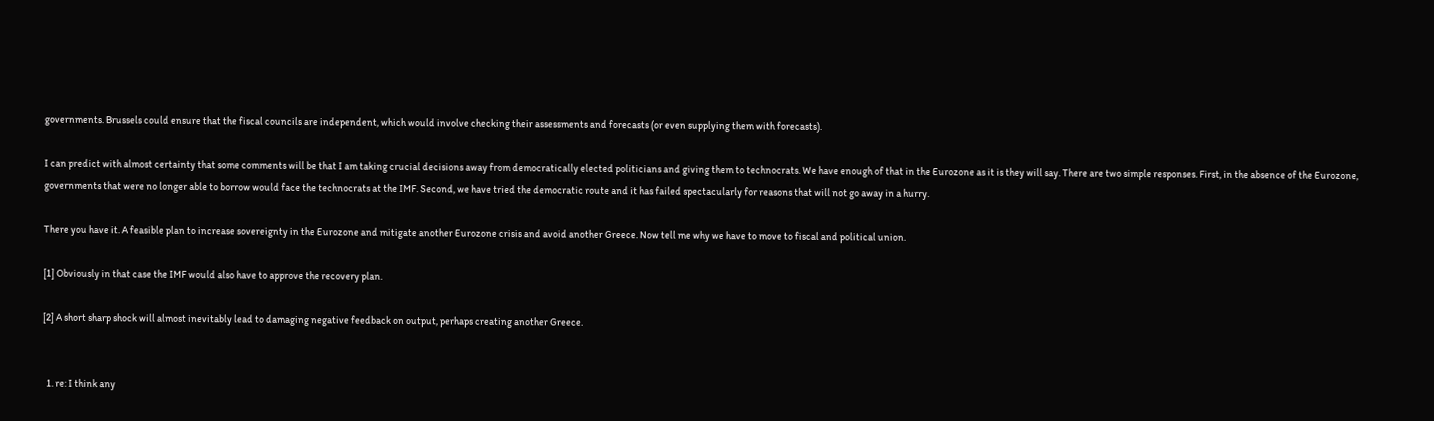governments. Brussels could ensure that the fiscal councils are independent, which would involve checking their assessments and forecasts (or even supplying them with forecasts).

I can predict with almost certainty that some comments will be that I am taking crucial decisions away from democratically elected politicians and giving them to technocrats. We have enough of that in the Eurozone as it is they will say. There are two simple responses. First, in the absence of the Eurozone, governments that were no longer able to borrow would face the technocrats at the IMF. Second, we have tried the democratic route and it has failed spectacularly for reasons that will not go away in a hurry.

There you have it. A feasible plan to increase sovereignty in the Eurozone and mitigate another Eurozone crisis and avoid another Greece. Now tell me why we have to move to fiscal and political union.

[1] Obviously in that case the IMF would also have to approve the recovery plan.

[2] A short sharp shock will almost inevitably lead to damaging negative feedback on output, perhaps creating another Greece.


  1. re: I think any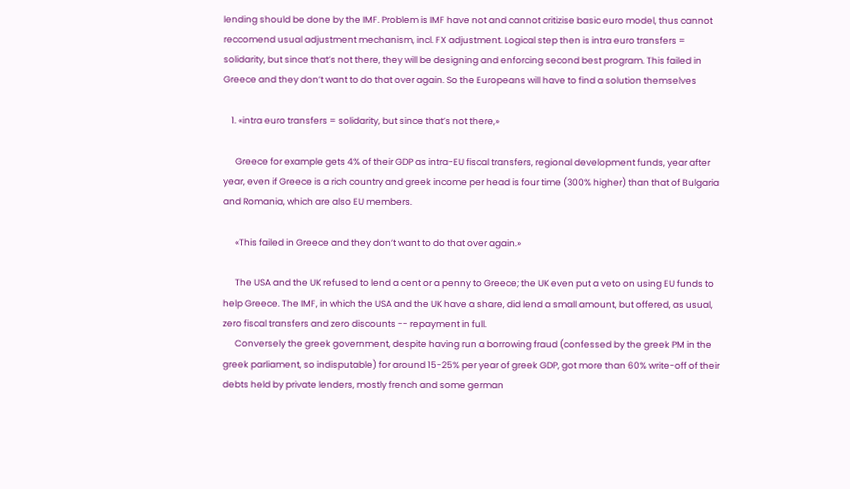lending should be done by the IMF. Problem is IMF have not and cannot critizise basic euro model, thus cannot reccomend usual adjustment mechanism, incl. FX adjustment. Logical step then is intra euro transfers = solidarity, but since that’s not there, they will be designing and enforcing second best program. This failed in Greece and they don’t want to do that over again. So the Europeans will have to find a solution themselves

    1. «intra euro transfers = solidarity, but since that’s not there,»

      Greece for example gets 4% of their GDP as intra-EU fiscal transfers, regional development funds, year after year, even if Greece is a rich country and greek income per head is four time (300% higher) than that of Bulgaria and Romania, which are also EU members.

      «This failed in Greece and they don’t want to do that over again.»

      The USA and the UK refused to lend a cent or a penny to Greece; the UK even put a veto on using EU funds to help Greece. The IMF, in which the USA and the UK have a share, did lend a small amount, but offered, as usual, zero fiscal transfers and zero discounts -- repayment in full.
      Conversely the greek government, despite having run a borrowing fraud (confessed by the greek PM in the greek parliament, so indisputable) for around 15-25% per year of greek GDP, got more than 60% write-off of their debts held by private lenders, mostly french and some german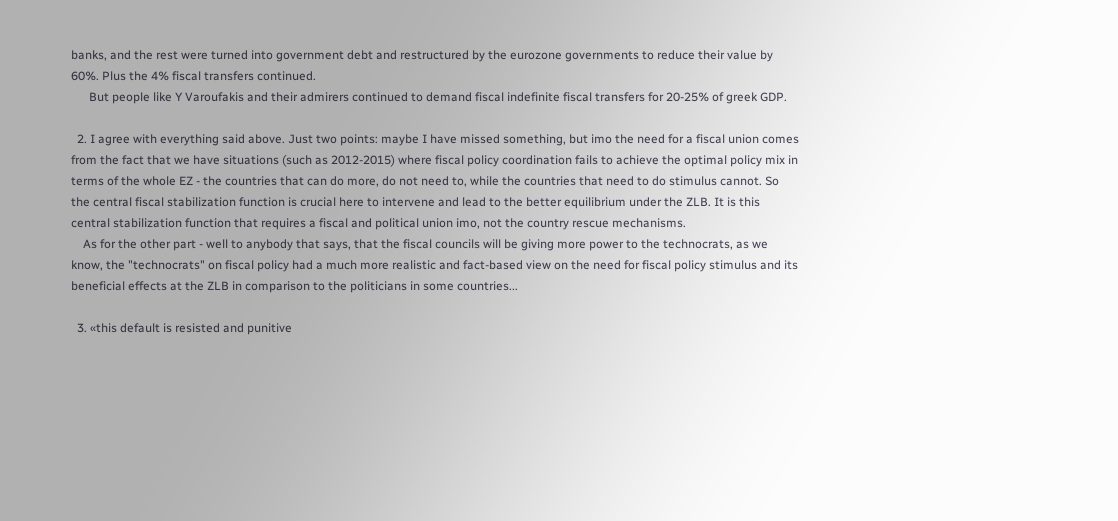banks, and the rest were turned into government debt and restructured by the eurozone governments to reduce their value by 60%. Plus the 4% fiscal transfers continued.
      But people like Y Varoufakis and their admirers continued to demand fiscal indefinite fiscal transfers for 20-25% of greek GDP.

  2. I agree with everything said above. Just two points: maybe I have missed something, but imo the need for a fiscal union comes from the fact that we have situations (such as 2012-2015) where fiscal policy coordination fails to achieve the optimal policy mix in terms of the whole EZ - the countries that can do more, do not need to, while the countries that need to do stimulus cannot. So the central fiscal stabilization function is crucial here to intervene and lead to the better equilibrium under the ZLB. It is this central stabilization function that requires a fiscal and political union imo, not the country rescue mechanisms.
    As for the other part - well to anybody that says, that the fiscal councils will be giving more power to the technocrats, as we know, the "technocrats" on fiscal policy had a much more realistic and fact-based view on the need for fiscal policy stimulus and its beneficial effects at the ZLB in comparison to the politicians in some countries...

  3. «this default is resisted and punitive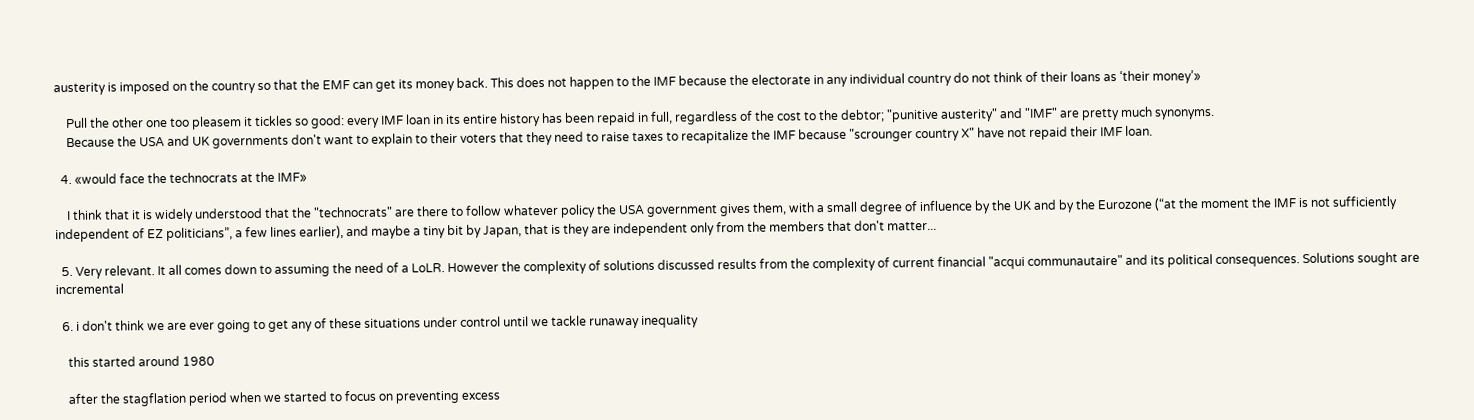austerity is imposed on the country so that the EMF can get its money back. This does not happen to the IMF because the electorate in any individual country do not think of their loans as ‘their money’»

    Pull the other one too pleasem it tickles so good: every IMF loan in its entire history has been repaid in full, regardless of the cost to the debtor; "punitive austerity" and "IMF" are pretty much synonyms.
    Because the USA and UK governments don't want to explain to their voters that they need to raise taxes to recapitalize the IMF because "scrounger country X" have not repaid their IMF loan.

  4. «would face the technocrats at the IMF»

    I think that it is widely understood that the "technocrats" are there to follow whatever policy the USA government gives them, with a small degree of influence by the UK and by the Eurozone (“at the moment the IMF is not sufficiently independent of EZ politicians”, a few lines earlier), and maybe a tiny bit by Japan, that is they are independent only from the members that don't matter...

  5. Very relevant. It all comes down to assuming the need of a LoLR. However the complexity of solutions discussed results from the complexity of current financial "acqui communautaire" and its political consequences. Solutions sought are incremental

  6. i don't think we are ever going to get any of these situations under control until we tackle runaway inequality

    this started around 1980

    after the stagflation period when we started to focus on preventing excess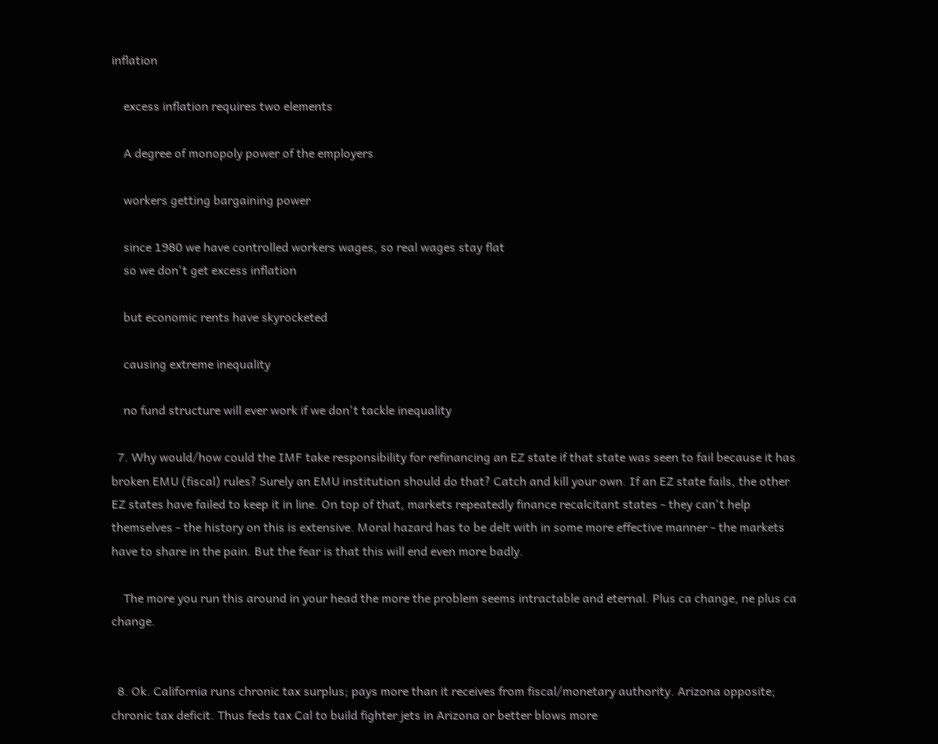inflation

    excess inflation requires two elements

    A degree of monopoly power of the employers

    workers getting bargaining power

    since 1980 we have controlled workers wages, so real wages stay flat
    so we don't get excess inflation

    but economic rents have skyrocketed

    causing extreme inequality

    no fund structure will ever work if we don't tackle inequality

  7. Why would/how could the IMF take responsibility for refinancing an EZ state if that state was seen to fail because it has broken EMU (fiscal) rules? Surely an EMU institution should do that? Catch and kill your own. If an EZ state fails, the other EZ states have failed to keep it in line. On top of that, markets repeatedly finance recalcitant states - they can't help themselves - the history on this is extensive. Moral hazard has to be delt with in some more effective manner - the markets have to share in the pain. But the fear is that this will end even more badly.

    The more you run this around in your head the more the problem seems intractable and eternal. Plus ca change, ne plus ca change.


  8. Ok. California runs chronic tax surplus; pays more than it receives from fiscal/monetary authority. Arizona opposite; chronic tax deficit. Thus feds tax Cal to build fighter jets in Arizona or better blows more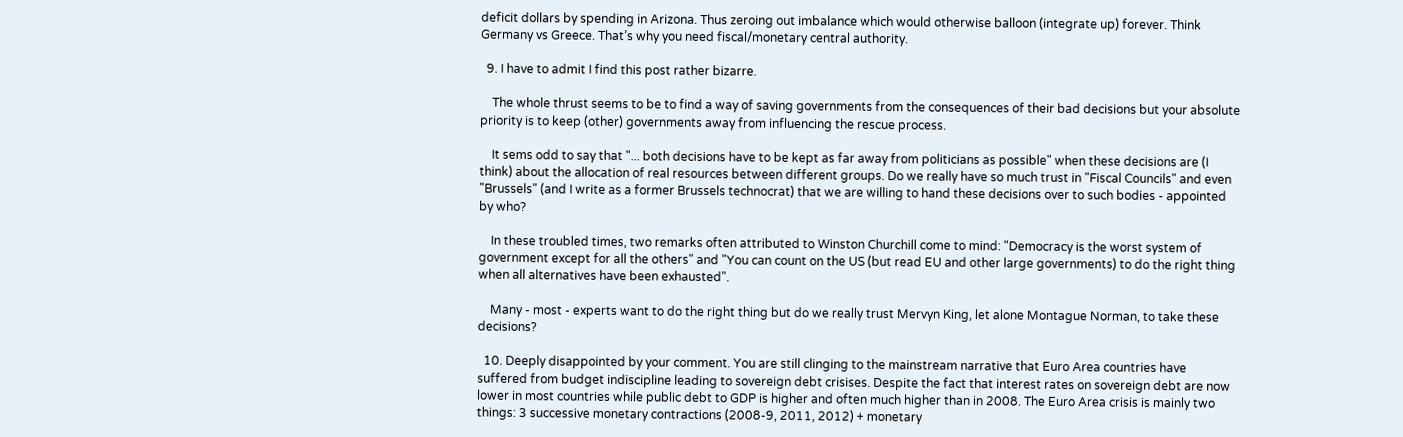deficit dollars by spending in Arizona. Thus zeroing out imbalance which would otherwise balloon (integrate up) forever. Think Germany vs Greece. That’s why you need fiscal/monetary central authority.

  9. I have to admit I find this post rather bizarre.

    The whole thrust seems to be to find a way of saving governments from the consequences of their bad decisions but your absolute priority is to keep (other) governments away from influencing the rescue process.

    It sems odd to say that "... both decisions have to be kept as far away from politicians as possible" when these decisions are (I think) about the allocation of real resources between different groups. Do we really have so much trust in "Fiscal Councils" and even "Brussels" (and I write as a former Brussels technocrat) that we are willing to hand these decisions over to such bodies - appointed by who?

    In these troubled times, two remarks often attributed to Winston Churchill come to mind: "Democracy is the worst system of government except for all the others" and "You can count on the US (but read EU and other large governments) to do the right thing when all alternatives have been exhausted".

    Many - most - experts want to do the right thing but do we really trust Mervyn King, let alone Montague Norman, to take these decisions?

  10. Deeply disappointed by your comment. You are still clinging to the mainstream narrative that Euro Area countries have suffered from budget indiscipline leading to sovereign debt crisises. Despite the fact that interest rates on sovereign debt are now lower in most countries while public debt to GDP is higher and often much higher than in 2008. The Euro Area crisis is mainly two things: 3 successive monetary contractions (2008-9, 2011, 2012) + monetary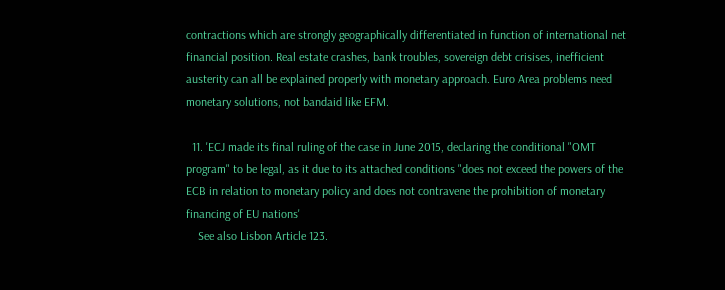contractions which are strongly geographically differentiated in function of international net financial position. Real estate crashes, bank troubles, sovereign debt crisises, inefficient austerity can all be explained properly with monetary approach. Euro Area problems need monetary solutions, not bandaid like EFM.

  11. 'ECJ made its final ruling of the case in June 2015, declaring the conditional "OMT program" to be legal, as it due to its attached conditions "does not exceed the powers of the ECB in relation to monetary policy and does not contravene the prohibition of monetary financing of EU nations'
    See also Lisbon Article 123.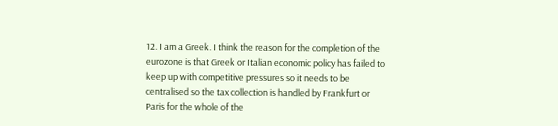12. I am a Greek. I think the reason for the completion of the eurozone is that Greek or Italian economic policy has failed to keep up with competitive pressures so it needs to be centralised so the tax collection is handled by Frankfurt or Paris for the whole of the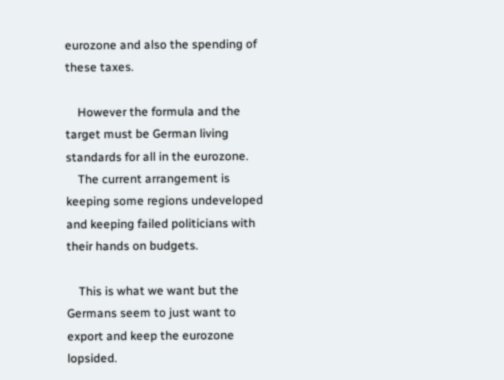eurozone and also the spending of these taxes.

    However the formula and the target must be German living standards for all in the eurozone.
    The current arrangement is keeping some regions undeveloped and keeping failed politicians with their hands on budgets.

    This is what we want but the Germans seem to just want to export and keep the eurozone lopsided.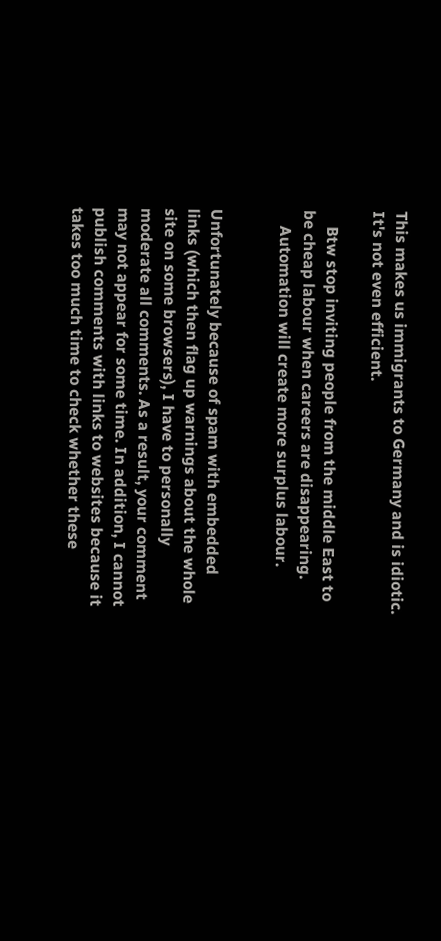This makes us immigrants to Germany and is idiotic. It's not even efficient.

    Btw stop inviting people from the middle East to be cheap labour when careers are disappearing.
    Automation will create more surplus labour.


Unfortunately because of spam with embedded links (which then flag up warnings about the whole site on some browsers), I have to personally moderate all comments. As a result, your comment may not appear for some time. In addition, I cannot publish comments with links to websites because it takes too much time to check whether these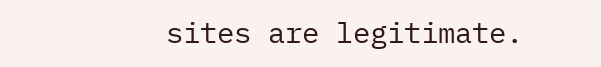sites are legitimate.